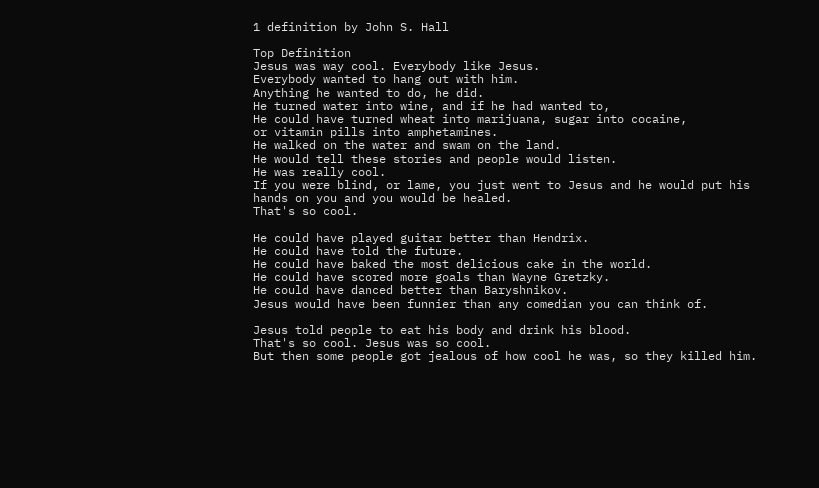1 definition by John S. Hall

Top Definition
Jesus was way cool. Everybody like Jesus.
Everybody wanted to hang out with him.
Anything he wanted to do, he did.
He turned water into wine, and if he had wanted to,
He could have turned wheat into marijuana, sugar into cocaine,
or vitamin pills into amphetamines.
He walked on the water and swam on the land.
He would tell these stories and people would listen.
He was really cool.
If you were blind, or lame, you just went to Jesus and he would put his
hands on you and you would be healed.
That's so cool.

He could have played guitar better than Hendrix.
He could have told the future.
He could have baked the most delicious cake in the world.
He could have scored more goals than Wayne Gretzky.
He could have danced better than Baryshnikov.
Jesus would have been funnier than any comedian you can think of.

Jesus told people to eat his body and drink his blood.
That's so cool. Jesus was so cool.
But then some people got jealous of how cool he was, so they killed him.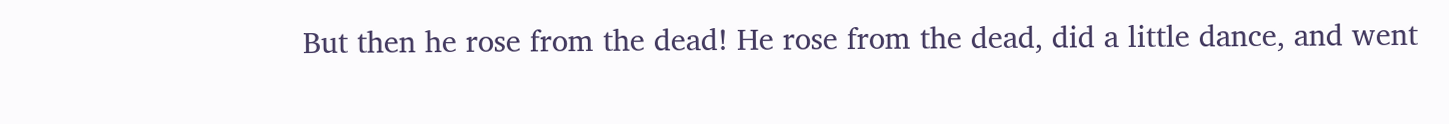But then he rose from the dead! He rose from the dead, did a little dance, and went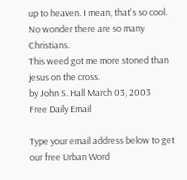up to heaven. I mean, that's so cool. No wonder there are so many Christians.
This weed got me more stoned than jesus on the cross.
by John S. Hall March 03, 2003
Free Daily Email

Type your email address below to get our free Urban Word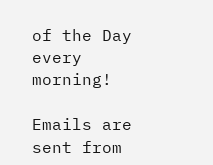of the Day every morning!

Emails are sent from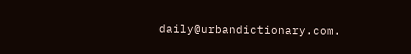daily@urbandictionary.com.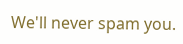We'll never spam you.